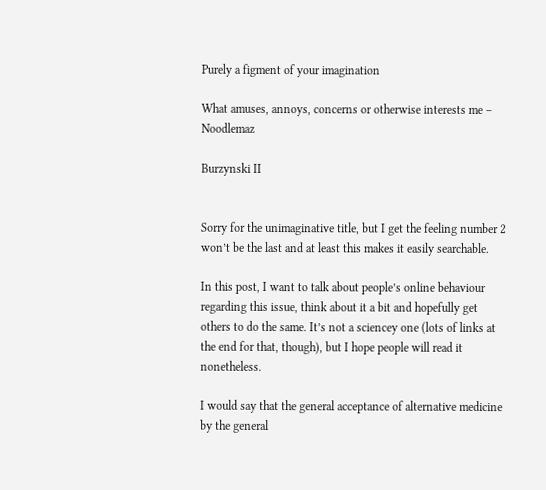Purely a figment of your imagination

What amuses, annoys, concerns or otherwise interests me – Noodlemaz

Burzynski II


Sorry for the unimaginative title, but I get the feeling number 2 won’t be the last and at least this makes it easily searchable.

In this post, I want to talk about people’s online behaviour regarding this issue, think about it a bit and hopefully get others to do the same. It’s not a sciencey one (lots of links at the end for that, though), but I hope people will read it nonetheless.

I would say that the general acceptance of alternative medicine by the general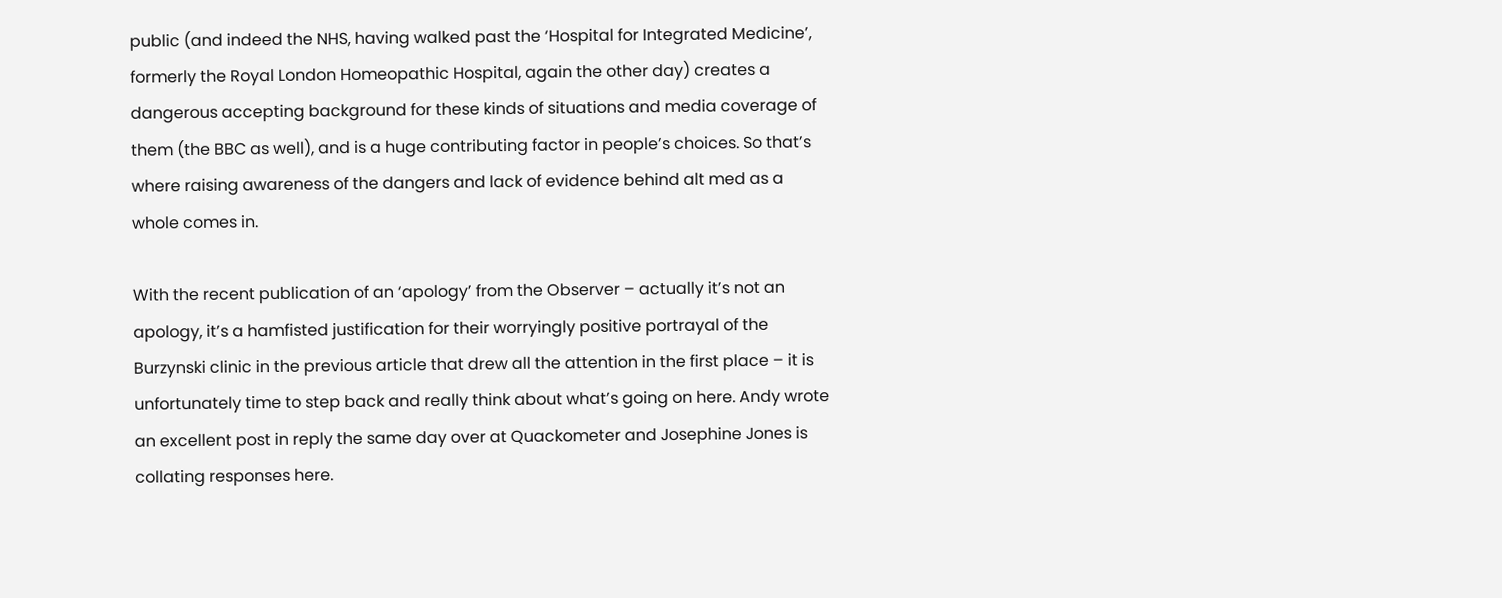public (and indeed the NHS, having walked past the ‘Hospital for Integrated Medicine’, formerly the Royal London Homeopathic Hospital, again the other day) creates a dangerous accepting background for these kinds of situations and media coverage of them (the BBC as well), and is a huge contributing factor in people’s choices. So that’s where raising awareness of the dangers and lack of evidence behind alt med as a whole comes in.

With the recent publication of an ‘apology’ from the Observer – actually it’s not an apology, it’s a hamfisted justification for their worryingly positive portrayal of the Burzynski clinic in the previous article that drew all the attention in the first place – it is unfortunately time to step back and really think about what’s going on here. Andy wrote an excellent post in reply the same day over at Quackometer and Josephine Jones is collating responses here.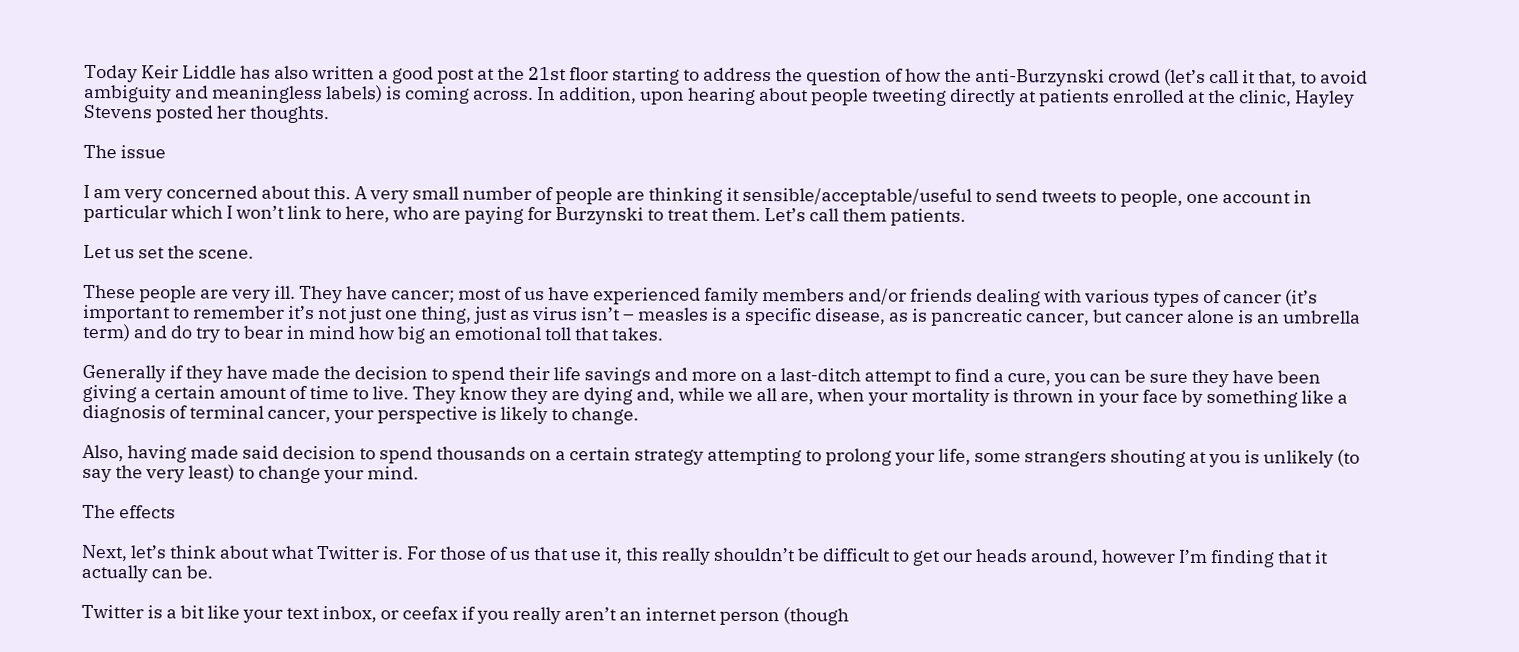Today Keir Liddle has also written a good post at the 21st floor starting to address the question of how the anti-Burzynski crowd (let’s call it that, to avoid ambiguity and meaningless labels) is coming across. In addition, upon hearing about people tweeting directly at patients enrolled at the clinic, Hayley Stevens posted her thoughts.

The issue

I am very concerned about this. A very small number of people are thinking it sensible/acceptable/useful to send tweets to people, one account in particular which I won’t link to here, who are paying for Burzynski to treat them. Let’s call them patients.

Let us set the scene.

These people are very ill. They have cancer; most of us have experienced family members and/or friends dealing with various types of cancer (it’s important to remember it’s not just one thing, just as virus isn’t – measles is a specific disease, as is pancreatic cancer, but cancer alone is an umbrella term) and do try to bear in mind how big an emotional toll that takes.

Generally if they have made the decision to spend their life savings and more on a last-ditch attempt to find a cure, you can be sure they have been giving a certain amount of time to live. They know they are dying and, while we all are, when your mortality is thrown in your face by something like a diagnosis of terminal cancer, your perspective is likely to change.

Also, having made said decision to spend thousands on a certain strategy attempting to prolong your life, some strangers shouting at you is unlikely (to say the very least) to change your mind.

The effects

Next, let’s think about what Twitter is. For those of us that use it, this really shouldn’t be difficult to get our heads around, however I’m finding that it actually can be.

Twitter is a bit like your text inbox, or ceefax if you really aren’t an internet person (though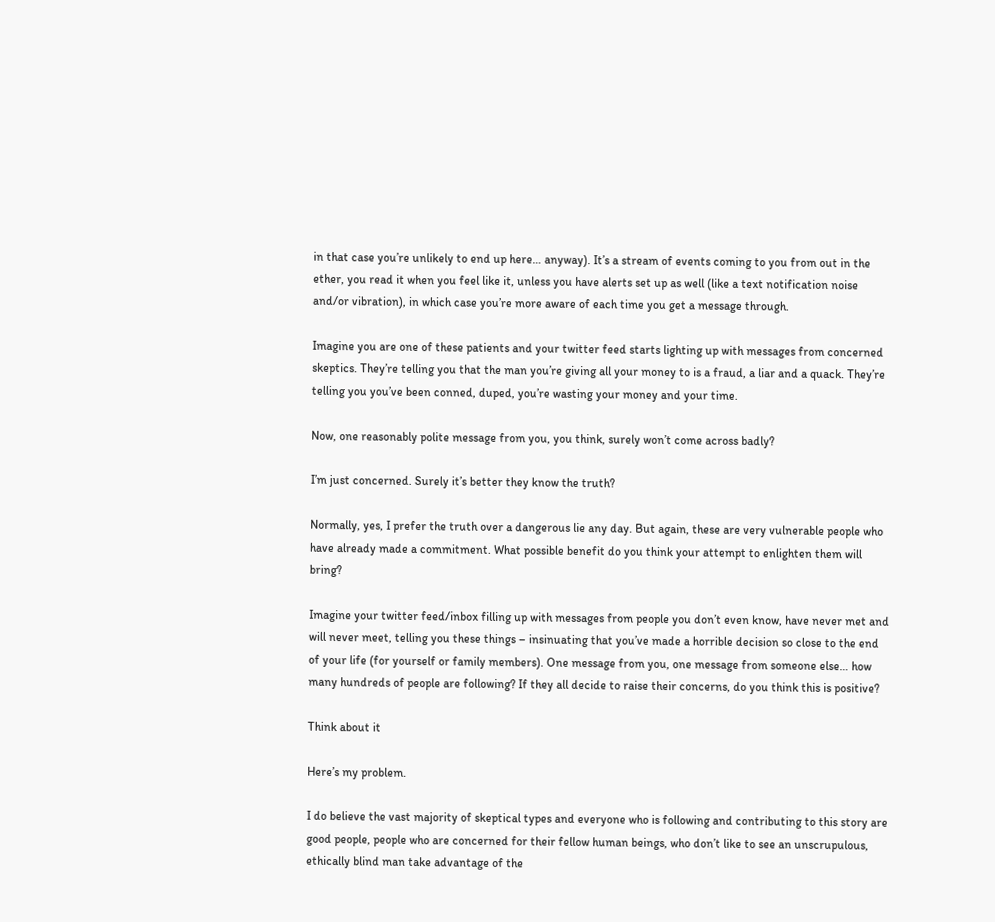in that case you’re unlikely to end up here… anyway). It’s a stream of events coming to you from out in the ether, you read it when you feel like it, unless you have alerts set up as well (like a text notification noise and/or vibration), in which case you’re more aware of each time you get a message through.

Imagine you are one of these patients and your twitter feed starts lighting up with messages from concerned skeptics. They’re telling you that the man you’re giving all your money to is a fraud, a liar and a quack. They’re telling you you’ve been conned, duped, you’re wasting your money and your time.

Now, one reasonably polite message from you, you think, surely won’t come across badly?

I’m just concerned. Surely it’s better they know the truth?

Normally, yes, I prefer the truth over a dangerous lie any day. But again, these are very vulnerable people who have already made a commitment. What possible benefit do you think your attempt to enlighten them will bring?

Imagine your twitter feed/inbox filling up with messages from people you don’t even know, have never met and will never meet, telling you these things – insinuating that you’ve made a horrible decision so close to the end of your life (for yourself or family members). One message from you, one message from someone else… how many hundreds of people are following? If they all decide to raise their concerns, do you think this is positive?

Think about it

Here’s my problem.

I do believe the vast majority of skeptical types and everyone who is following and contributing to this story are good people, people who are concerned for their fellow human beings, who don’t like to see an unscrupulous, ethically blind man take advantage of the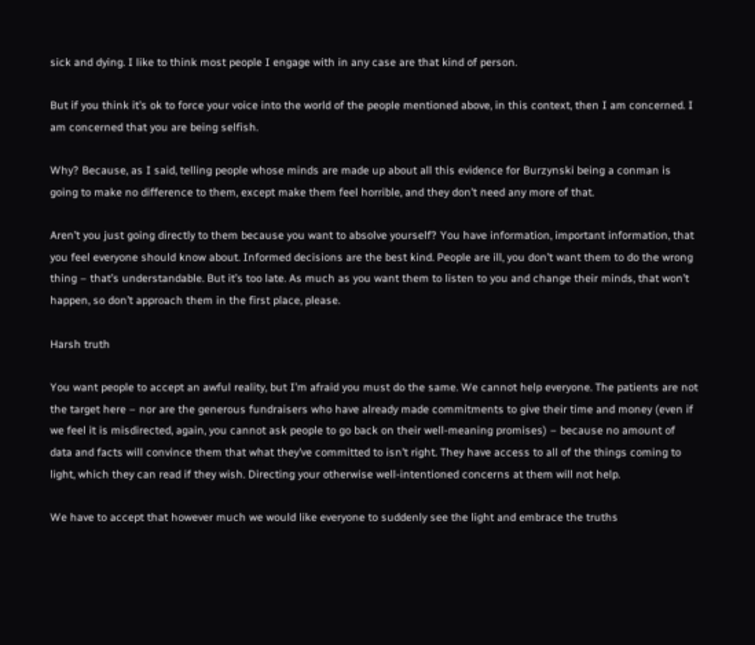sick and dying. I like to think most people I engage with in any case are that kind of person.

But if you think it’s ok to force your voice into the world of the people mentioned above, in this context, then I am concerned. I am concerned that you are being selfish.

Why? Because, as I said, telling people whose minds are made up about all this evidence for Burzynski being a conman is going to make no difference to them, except make them feel horrible, and they don’t need any more of that.

Aren’t you just going directly to them because you want to absolve yourself? You have information, important information, that you feel everyone should know about. Informed decisions are the best kind. People are ill, you don’t want them to do the wrong thing – that’s understandable. But it’s too late. As much as you want them to listen to you and change their minds, that won’t happen, so don’t approach them in the first place, please.

Harsh truth

You want people to accept an awful reality, but I’m afraid you must do the same. We cannot help everyone. The patients are not the target here – nor are the generous fundraisers who have already made commitments to give their time and money (even if we feel it is misdirected, again, you cannot ask people to go back on their well-meaning promises) – because no amount of data and facts will convince them that what they’ve committed to isn’t right. They have access to all of the things coming to light, which they can read if they wish. Directing your otherwise well-intentioned concerns at them will not help.

We have to accept that however much we would like everyone to suddenly see the light and embrace the truths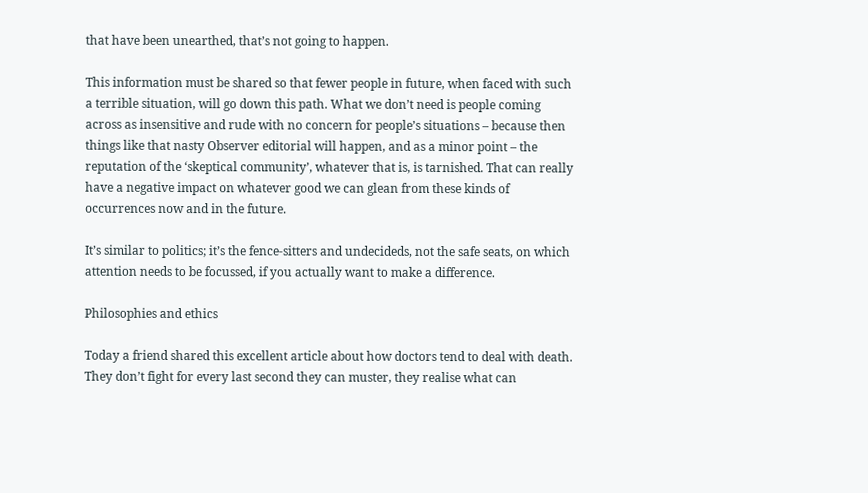that have been unearthed, that’s not going to happen.

This information must be shared so that fewer people in future, when faced with such a terrible situation, will go down this path. What we don’t need is people coming across as insensitive and rude with no concern for people’s situations – because then things like that nasty Observer editorial will happen, and as a minor point – the reputation of the ‘skeptical community’, whatever that is, is tarnished. That can really have a negative impact on whatever good we can glean from these kinds of occurrences now and in the future.

It’s similar to politics; it’s the fence-sitters and undecideds, not the safe seats, on which attention needs to be focussed, if you actually want to make a difference.

Philosophies and ethics

Today a friend shared this excellent article about how doctors tend to deal with death. They don’t fight for every last second they can muster, they realise what can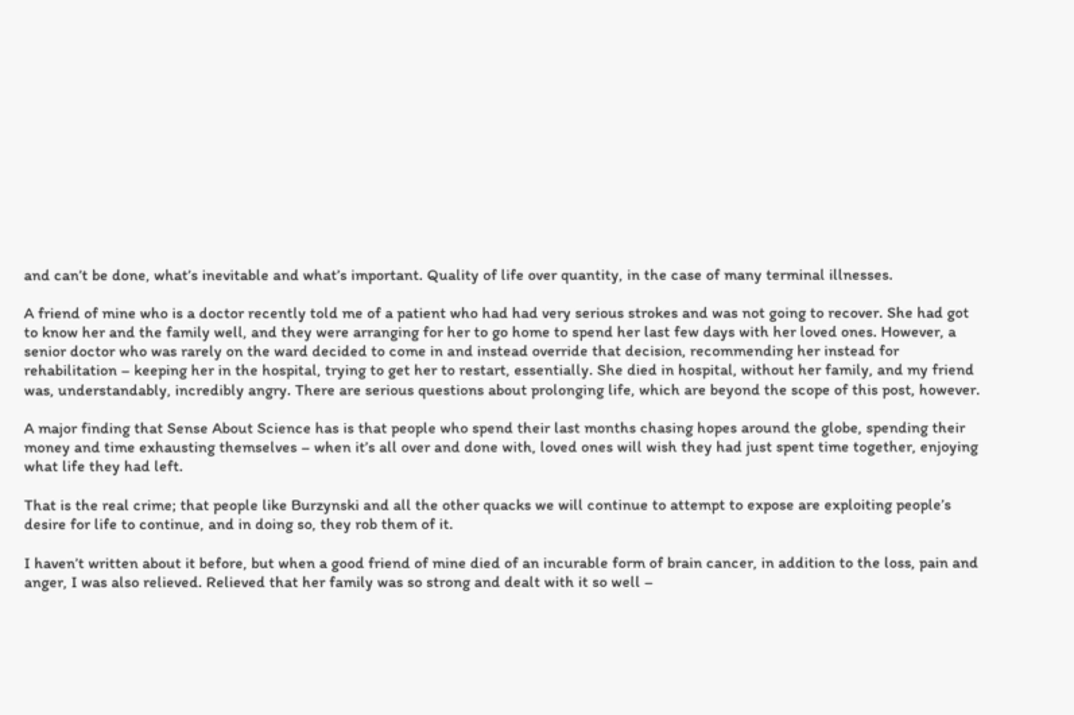and can’t be done, what’s inevitable and what’s important. Quality of life over quantity, in the case of many terminal illnesses.

A friend of mine who is a doctor recently told me of a patient who had had very serious strokes and was not going to recover. She had got to know her and the family well, and they were arranging for her to go home to spend her last few days with her loved ones. However, a senior doctor who was rarely on the ward decided to come in and instead override that decision, recommending her instead for rehabilitation – keeping her in the hospital, trying to get her to restart, essentially. She died in hospital, without her family, and my friend was, understandably, incredibly angry. There are serious questions about prolonging life, which are beyond the scope of this post, however.

A major finding that Sense About Science has is that people who spend their last months chasing hopes around the globe, spending their money and time exhausting themselves – when it’s all over and done with, loved ones will wish they had just spent time together, enjoying what life they had left.

That is the real crime; that people like Burzynski and all the other quacks we will continue to attempt to expose are exploiting people’s desire for life to continue, and in doing so, they rob them of it.

I haven’t written about it before, but when a good friend of mine died of an incurable form of brain cancer, in addition to the loss, pain and anger, I was also relieved. Relieved that her family was so strong and dealt with it so well –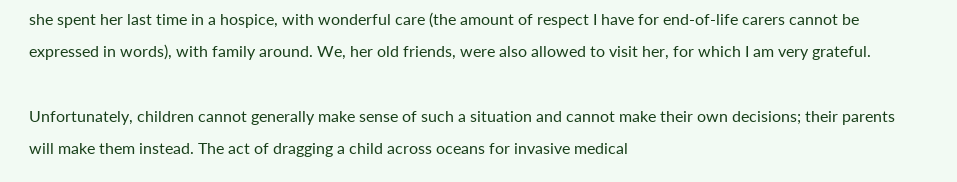she spent her last time in a hospice, with wonderful care (the amount of respect I have for end-of-life carers cannot be expressed in words), with family around. We, her old friends, were also allowed to visit her, for which I am very grateful.

Unfortunately, children cannot generally make sense of such a situation and cannot make their own decisions; their parents will make them instead. The act of dragging a child across oceans for invasive medical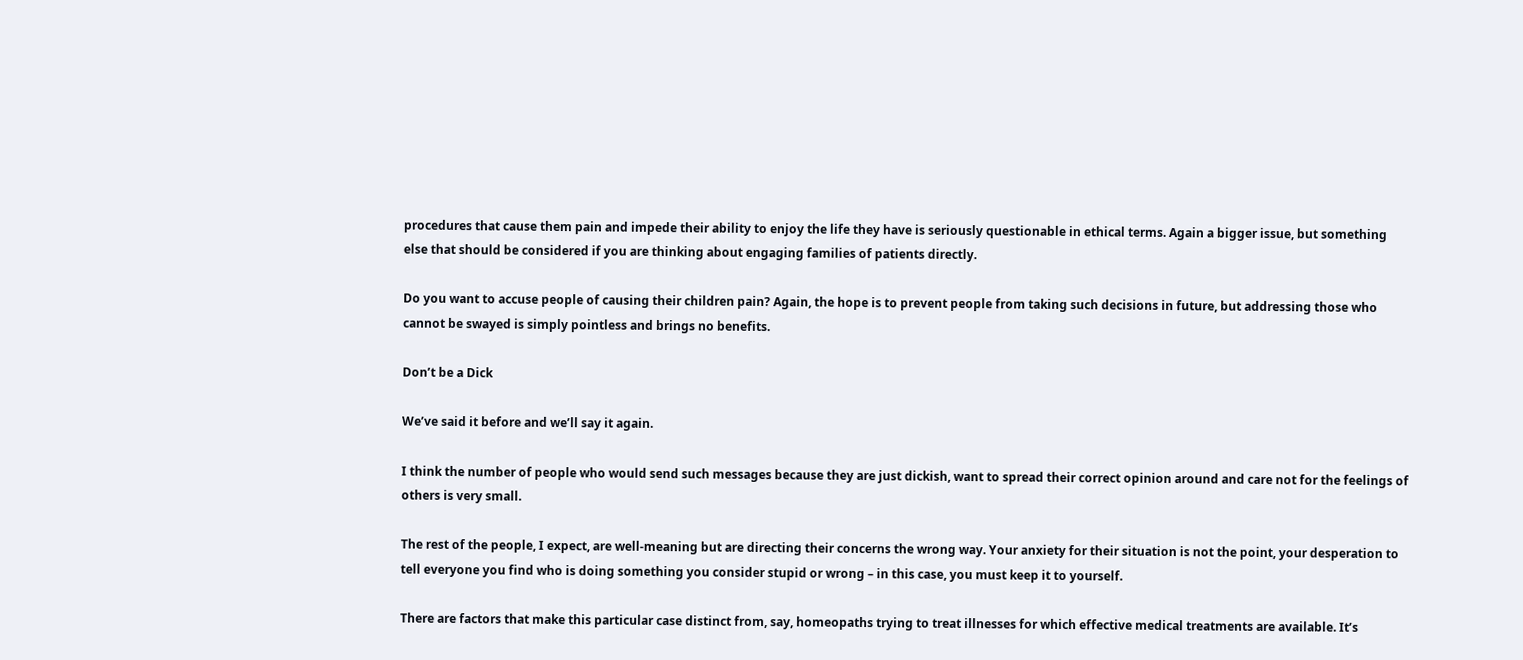procedures that cause them pain and impede their ability to enjoy the life they have is seriously questionable in ethical terms. Again a bigger issue, but something else that should be considered if you are thinking about engaging families of patients directly.

Do you want to accuse people of causing their children pain? Again, the hope is to prevent people from taking such decisions in future, but addressing those who cannot be swayed is simply pointless and brings no benefits.

Don’t be a Dick

We’ve said it before and we’ll say it again.

I think the number of people who would send such messages because they are just dickish, want to spread their correct opinion around and care not for the feelings of others is very small.

The rest of the people, I expect, are well-meaning but are directing their concerns the wrong way. Your anxiety for their situation is not the point, your desperation to tell everyone you find who is doing something you consider stupid or wrong – in this case, you must keep it to yourself.

There are factors that make this particular case distinct from, say, homeopaths trying to treat illnesses for which effective medical treatments are available. It’s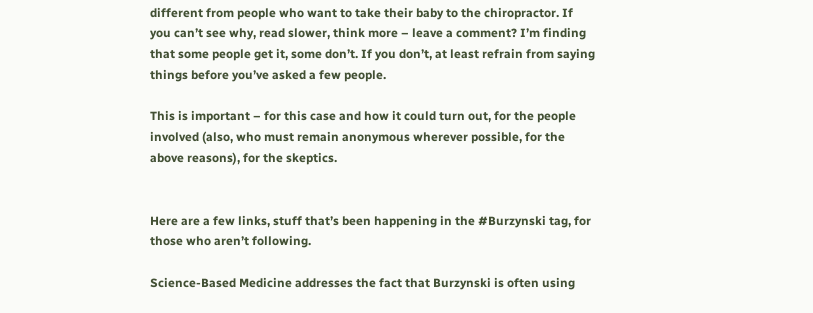different from people who want to take their baby to the chiropractor. If you can’t see why, read slower, think more – leave a comment? I’m finding that some people get it, some don’t. If you don’t, at least refrain from saying things before you’ve asked a few people.

This is important – for this case and how it could turn out, for the people involved (also, who must remain anonymous wherever possible, for the above reasons), for the skeptics.


Here are a few links, stuff that’s been happening in the #Burzynski tag, for those who aren’t following.

Science-Based Medicine addresses the fact that Burzynski is often using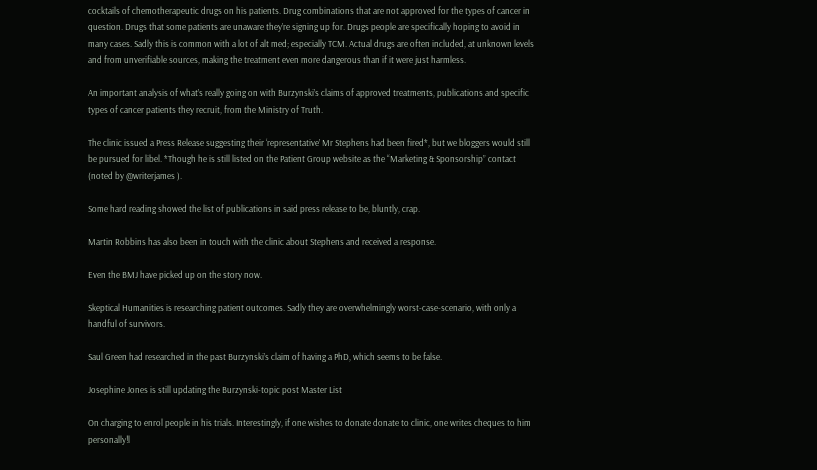cocktails of chemotherapeutic drugs on his patients. Drug combinations that are not approved for the types of cancer in question. Drugs that some patients are unaware they’re signing up for. Drugs people are specifically hoping to avoid in many cases. Sadly this is common with a lot of alt med; especially TCM. Actual drugs are often included, at unknown levels and from unverifiable sources, making the treatment even more dangerous than if it were just harmless.

An important analysis of what’s really going on with Burzynski’s claims of approved treatments, publications and specific types of cancer patients they recruit, from the Ministry of Truth.

The clinic issued a Press Release suggesting their ‘representative’ Mr Stephens had been fired*, but we bloggers would still be pursued for libel. *Though he is still listed on the Patient Group website as the “Marketing & Sponsorship” contact  (noted by @writerjames ).

Some hard reading showed the list of publications in said press release to be, bluntly, crap.

Martin Robbins has also been in touch with the clinic about Stephens and received a response.

Even the BMJ have picked up on the story now.

Skeptical Humanities is researching patient outcomes. Sadly they are overwhelmingly worst-case-scenario, with only a handful of survivors.

Saul Green had researched in the past Burzynski’s claim of having a PhD, which seems to be false.

Josephine Jones is still updating the Burzynski-topic post Master List

On charging to enrol people in his trials. Interestingly, if one wishes to donate donate to clinic, one writes cheques to him personally!l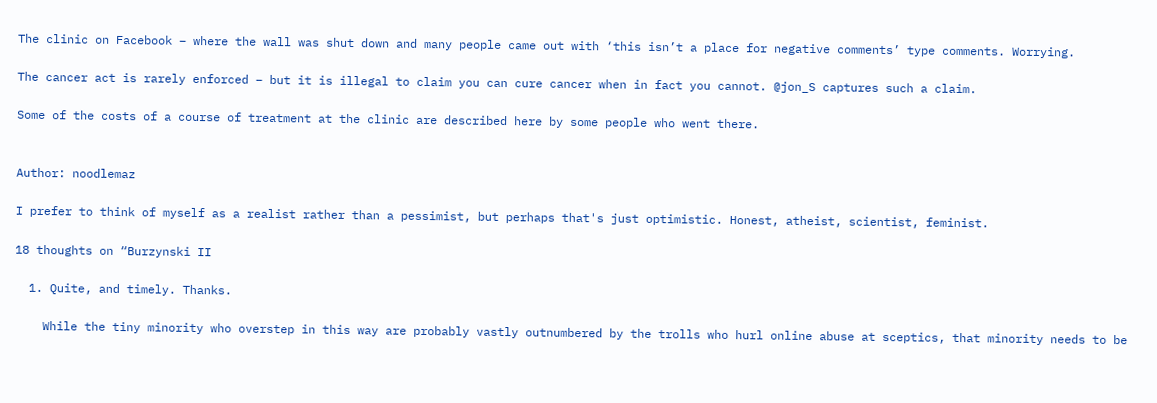The clinic on Facebook – where the wall was shut down and many people came out with ‘this isn’t a place for negative comments’ type comments. Worrying.

The cancer act is rarely enforced – but it is illegal to claim you can cure cancer when in fact you cannot. @jon_S captures such a claim.

Some of the costs of a course of treatment at the clinic are described here by some people who went there.


Author: noodlemaz

I prefer to think of myself as a realist rather than a pessimist, but perhaps that's just optimistic. Honest, atheist, scientist, feminist.

18 thoughts on “Burzynski II

  1. Quite, and timely. Thanks.

    While the tiny minority who overstep in this way are probably vastly outnumbered by the trolls who hurl online abuse at sceptics, that minority needs to be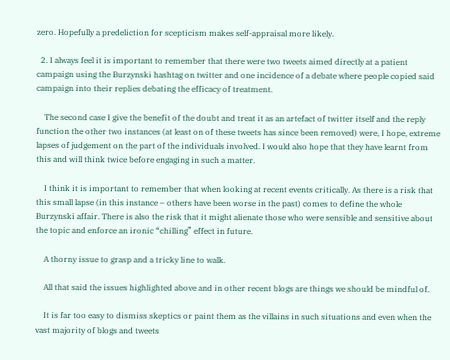zero. Hopefully a predeliction for scepticism makes self-appraisal more likely.

  2. I always feel it is important to remember that there were two tweets aimed directly at a patient campaign using the Burzynski hashtag on twitter and one incidence of a debate where people copied said campaign into their replies debating the efficacy of treatment.

    The second case I give the benefit of the doubt and treat it as an artefact of twitter itself and the reply function the other two instances (at least on of these tweets has since been removed) were, I hope, extreme lapses of judgement on the part of the individuals involved. I would also hope that they have learnt from this and will think twice before engaging in such a matter.

    I think it is important to remember that when looking at recent events critically. As there is a risk that this small lapse (in this instance – others have been worse in the past) comes to define the whole Burzynski affair. There is also the risk that it might alienate those who were sensible and sensitive about the topic and enforce an ironic “chilling” effect in future.

    A thorny issue to grasp and a tricky line to walk.

    All that said the issues highlighted above and in other recent blogs are things we should be mindful of.

    It is far too easy to dismiss skeptics or paint them as the villains in such situations and even when the vast majority of blogs and tweets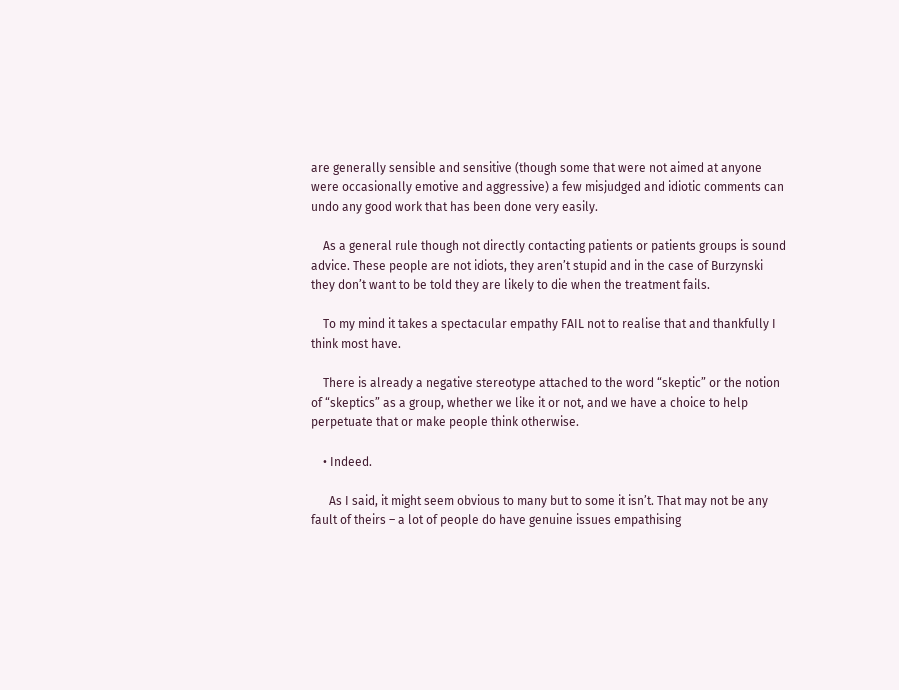are generally sensible and sensitive (though some that were not aimed at anyone were occasionally emotive and aggressive) a few misjudged and idiotic comments can undo any good work that has been done very easily.

    As a general rule though not directly contacting patients or patients groups is sound advice. These people are not idiots, they aren’t stupid and in the case of Burzynski they don’t want to be told they are likely to die when the treatment fails.

    To my mind it takes a spectacular empathy FAIL not to realise that and thankfully I think most have.

    There is already a negative stereotype attached to the word “skeptic” or the notion of “skeptics” as a group, whether we like it or not, and we have a choice to help perpetuate that or make people think otherwise.

    • Indeed.

      As I said, it might seem obvious to many but to some it isn’t. That may not be any fault of theirs – a lot of people do have genuine issues empathising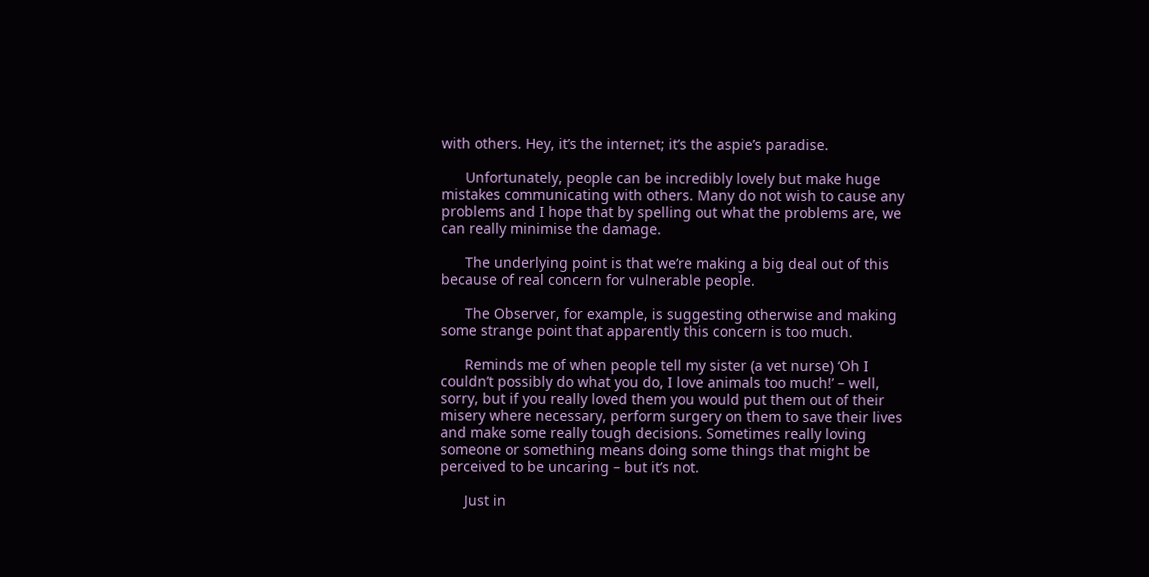with others. Hey, it’s the internet; it’s the aspie’s paradise.

      Unfortunately, people can be incredibly lovely but make huge mistakes communicating with others. Many do not wish to cause any problems and I hope that by spelling out what the problems are, we can really minimise the damage.

      The underlying point is that we’re making a big deal out of this because of real concern for vulnerable people.

      The Observer, for example, is suggesting otherwise and making some strange point that apparently this concern is too much.

      Reminds me of when people tell my sister (a vet nurse) ‘Oh I couldn’t possibly do what you do, I love animals too much!’ – well, sorry, but if you really loved them you would put them out of their misery where necessary, perform surgery on them to save their lives and make some really tough decisions. Sometimes really loving someone or something means doing some things that might be perceived to be uncaring – but it’s not.

      Just in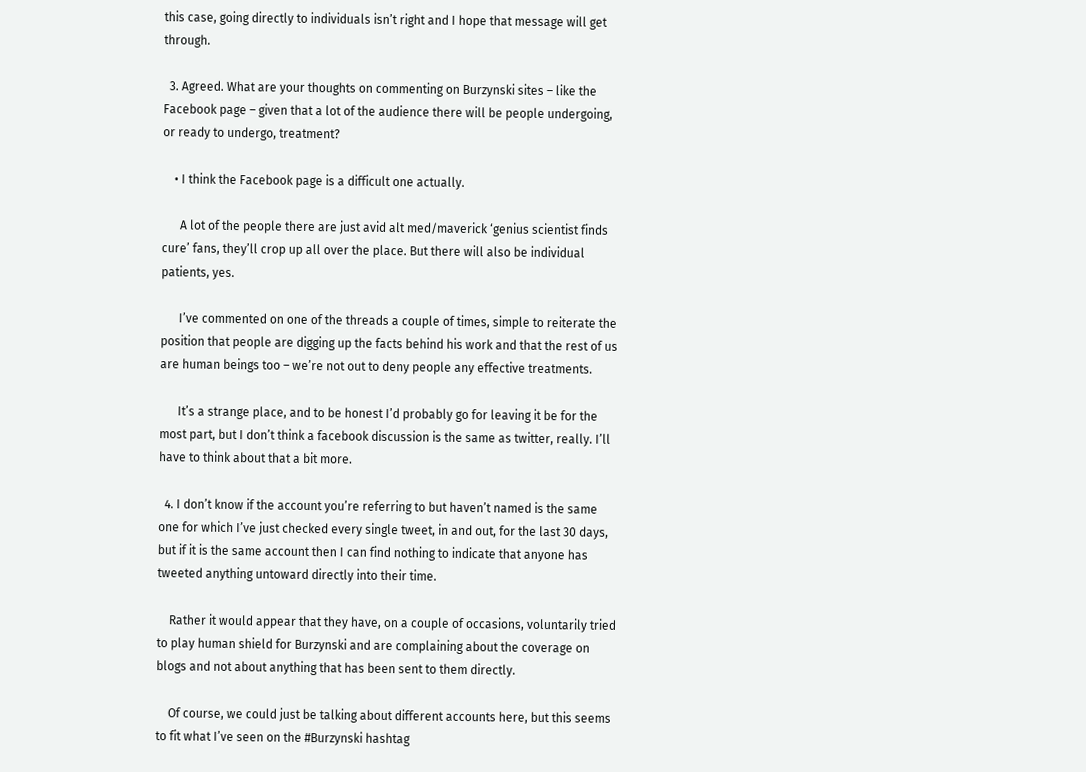this case, going directly to individuals isn’t right and I hope that message will get through.

  3. Agreed. What are your thoughts on commenting on Burzynski sites – like the Facebook page – given that a lot of the audience there will be people undergoing, or ready to undergo, treatment?

    • I think the Facebook page is a difficult one actually.

      A lot of the people there are just avid alt med/maverick ‘genius scientist finds cure’ fans, they’ll crop up all over the place. But there will also be individual patients, yes.

      I’ve commented on one of the threads a couple of times, simple to reiterate the position that people are digging up the facts behind his work and that the rest of us are human beings too – we’re not out to deny people any effective treatments.

      It’s a strange place, and to be honest I’d probably go for leaving it be for the most part, but I don’t think a facebook discussion is the same as twitter, really. I’ll have to think about that a bit more.

  4. I don’t know if the account you’re referring to but haven’t named is the same one for which I’ve just checked every single tweet, in and out, for the last 30 days, but if it is the same account then I can find nothing to indicate that anyone has tweeted anything untoward directly into their time.

    Rather it would appear that they have, on a couple of occasions, voluntarily tried to play human shield for Burzynski and are complaining about the coverage on blogs and not about anything that has been sent to them directly.

    Of course, we could just be talking about different accounts here, but this seems to fit what I’ve seen on the #Burzynski hashtag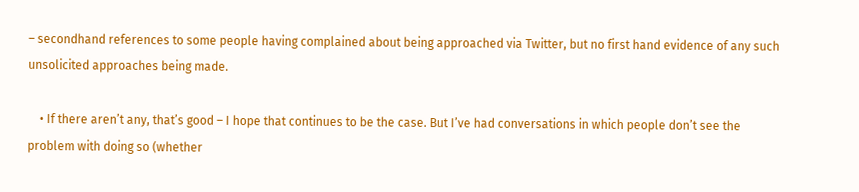– secondhand references to some people having complained about being approached via Twitter, but no first hand evidence of any such unsolicited approaches being made.

    • If there aren’t any, that’s good – I hope that continues to be the case. But I’ve had conversations in which people don’t see the problem with doing so (whether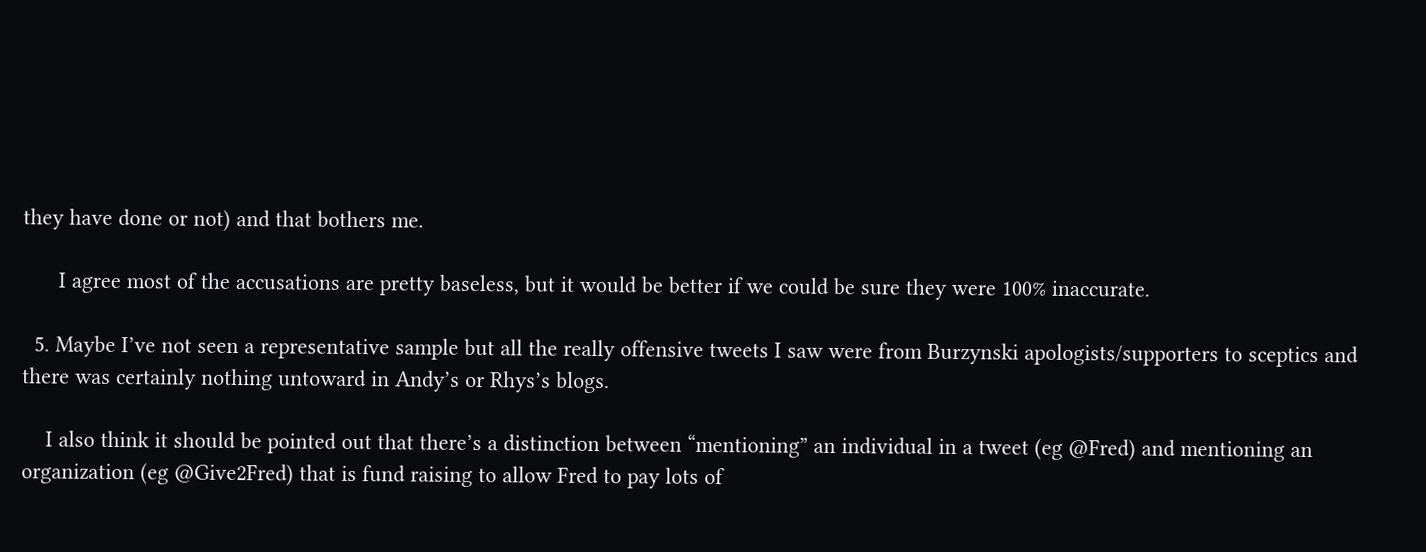they have done or not) and that bothers me.

      I agree most of the accusations are pretty baseless, but it would be better if we could be sure they were 100% inaccurate.

  5. Maybe I’ve not seen a representative sample but all the really offensive tweets I saw were from Burzynski apologists/supporters to sceptics and there was certainly nothing untoward in Andy’s or Rhys’s blogs.

    I also think it should be pointed out that there’s a distinction between “mentioning” an individual in a tweet (eg @Fred) and mentioning an organization (eg @Give2Fred) that is fund raising to allow Fred to pay lots of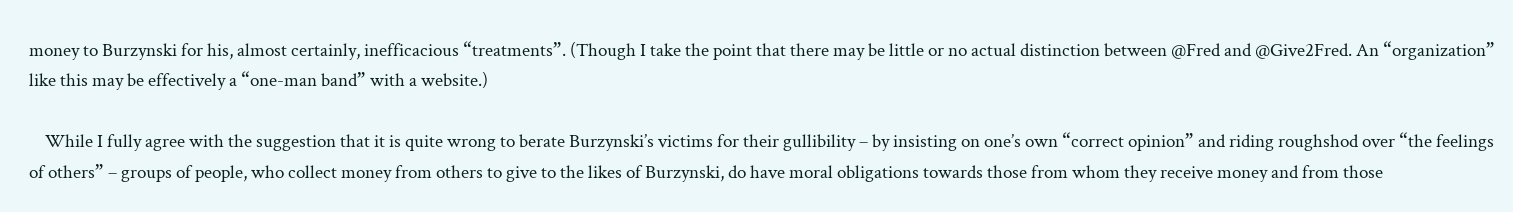money to Burzynski for his, almost certainly, inefficacious “treatments”. (Though I take the point that there may be little or no actual distinction between @Fred and @Give2Fred. An “organization” like this may be effectively a “one-man band” with a website.)

    While I fully agree with the suggestion that it is quite wrong to berate Burzynski’s victims for their gullibility – by insisting on one’s own “correct opinion” and riding roughshod over “the feelings of others” – groups of people, who collect money from others to give to the likes of Burzynski, do have moral obligations towards those from whom they receive money and from those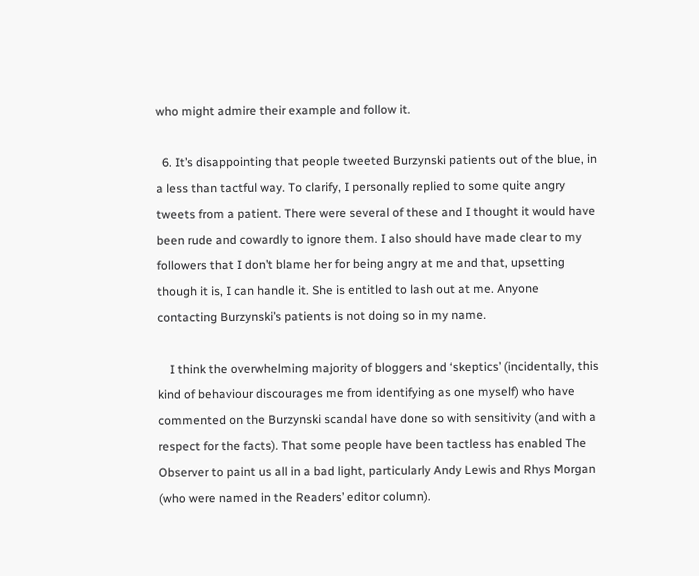who might admire their example and follow it.

  6. It’s disappointing that people tweeted Burzynski patients out of the blue, in a less than tactful way. To clarify, I personally replied to some quite angry tweets from a patient. There were several of these and I thought it would have been rude and cowardly to ignore them. I also should have made clear to my followers that I don’t blame her for being angry at me and that, upsetting though it is, I can handle it. She is entitled to lash out at me. Anyone contacting Burzynski’s patients is not doing so in my name.

    I think the overwhelming majority of bloggers and ‘skeptics’ (incidentally, this kind of behaviour discourages me from identifying as one myself) who have commented on the Burzynski scandal have done so with sensitivity (and with a respect for the facts). That some people have been tactless has enabled The Observer to paint us all in a bad light, particularly Andy Lewis and Rhys Morgan (who were named in the Readers’ editor column).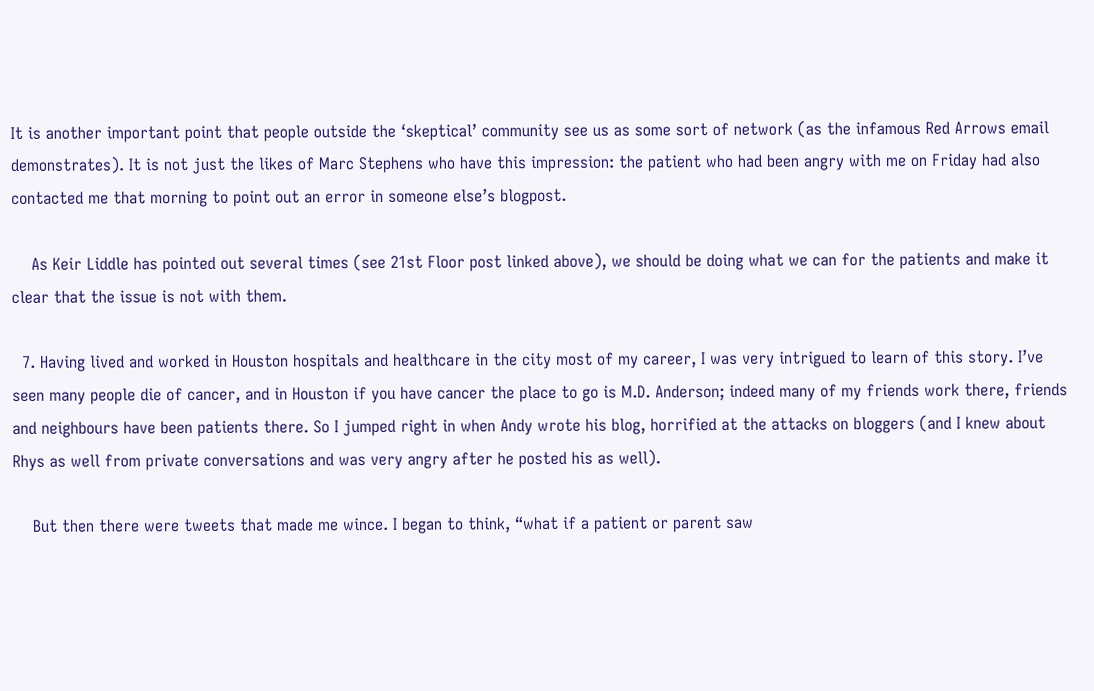It is another important point that people outside the ‘skeptical’ community see us as some sort of network (as the infamous Red Arrows email demonstrates). It is not just the likes of Marc Stephens who have this impression: the patient who had been angry with me on Friday had also contacted me that morning to point out an error in someone else’s blogpost.

    As Keir Liddle has pointed out several times (see 21st Floor post linked above), we should be doing what we can for the patients and make it clear that the issue is not with them.

  7. Having lived and worked in Houston hospitals and healthcare in the city most of my career, I was very intrigued to learn of this story. I’ve seen many people die of cancer, and in Houston if you have cancer the place to go is M.D. Anderson; indeed many of my friends work there, friends and neighbours have been patients there. So I jumped right in when Andy wrote his blog, horrified at the attacks on bloggers (and I knew about Rhys as well from private conversations and was very angry after he posted his as well).

    But then there were tweets that made me wince. I began to think, “what if a patient or parent saw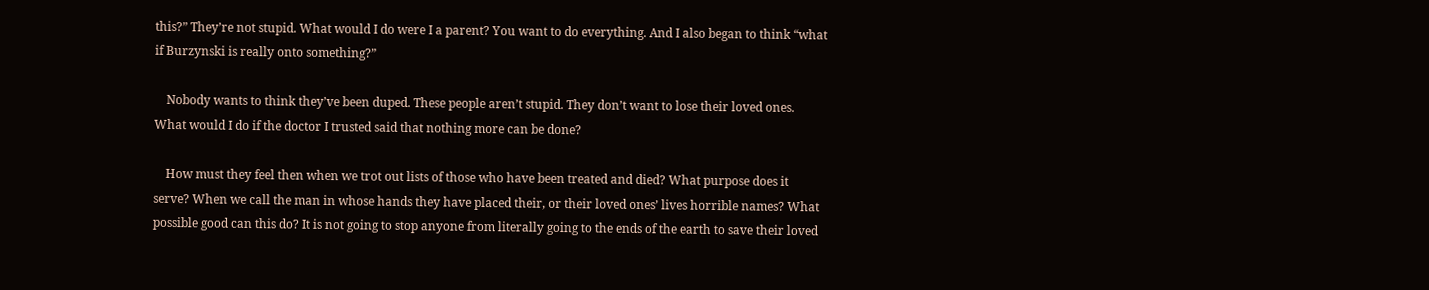this?” They’re not stupid. What would I do were I a parent? You want to do everything. And I also began to think “what if Burzynski is really onto something?”

    Nobody wants to think they’ve been duped. These people aren’t stupid. They don’t want to lose their loved ones. What would I do if the doctor I trusted said that nothing more can be done?

    How must they feel then when we trot out lists of those who have been treated and died? What purpose does it serve? When we call the man in whose hands they have placed their, or their loved ones’ lives horrible names? What possible good can this do? It is not going to stop anyone from literally going to the ends of the earth to save their loved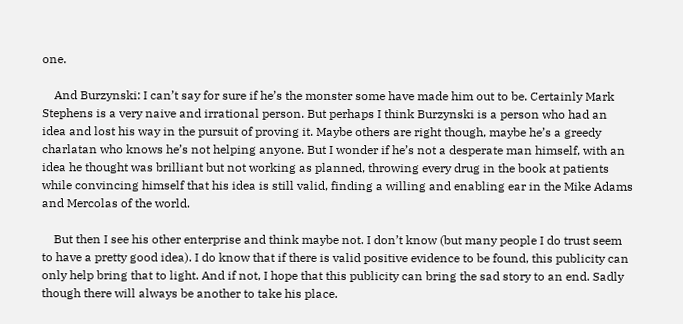one.

    And Burzynski: I can’t say for sure if he’s the monster some have made him out to be. Certainly Mark Stephens is a very naive and irrational person. But perhaps I think Burzynski is a person who had an idea and lost his way in the pursuit of proving it. Maybe others are right though, maybe he’s a greedy charlatan who knows he’s not helping anyone. But I wonder if he’s not a desperate man himself, with an idea he thought was brilliant but not working as planned, throwing every drug in the book at patients while convincing himself that his idea is still valid, finding a willing and enabling ear in the Mike Adams and Mercolas of the world.

    But then I see his other enterprise and think maybe not. I don’t know (but many people I do trust seem to have a pretty good idea). I do know that if there is valid positive evidence to be found, this publicity can only help bring that to light. And if not, I hope that this publicity can bring the sad story to an end. Sadly though there will always be another to take his place.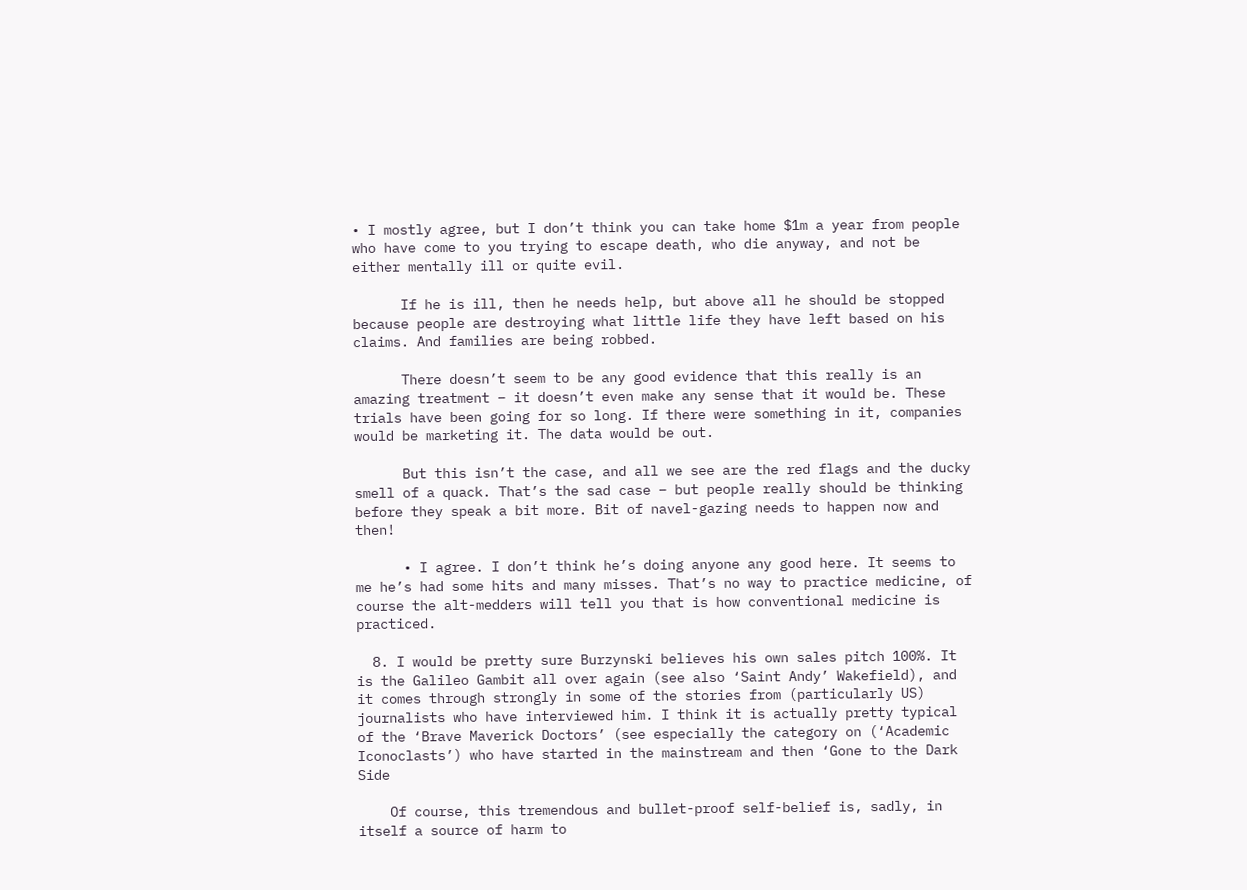• I mostly agree, but I don’t think you can take home $1m a year from people who have come to you trying to escape death, who die anyway, and not be either mentally ill or quite evil.

      If he is ill, then he needs help, but above all he should be stopped because people are destroying what little life they have left based on his claims. And families are being robbed.

      There doesn’t seem to be any good evidence that this really is an amazing treatment – it doesn’t even make any sense that it would be. These trials have been going for so long. If there were something in it, companies would be marketing it. The data would be out.

      But this isn’t the case, and all we see are the red flags and the ducky smell of a quack. That’s the sad case – but people really should be thinking before they speak a bit more. Bit of navel-gazing needs to happen now and then!

      • I agree. I don’t think he’s doing anyone any good here. It seems to me he’s had some hits and many misses. That’s no way to practice medicine, of course the alt-medders will tell you that is how conventional medicine is practiced.

  8. I would be pretty sure Burzynski believes his own sales pitch 100%. It is the Galileo Gambit all over again (see also ‘Saint Andy’ Wakefield), and it comes through strongly in some of the stories from (particularly US) journalists who have interviewed him. I think it is actually pretty typical of the ‘Brave Maverick Doctors’ (see especially the category on (‘Academic Iconoclasts’) who have started in the mainstream and then ‘Gone to the Dark Side

    Of course, this tremendous and bullet-proof self-belief is, sadly, in itself a source of harm to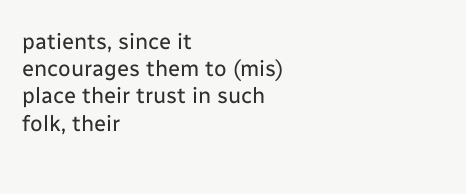patients, since it encourages them to (mis) place their trust in such folk, their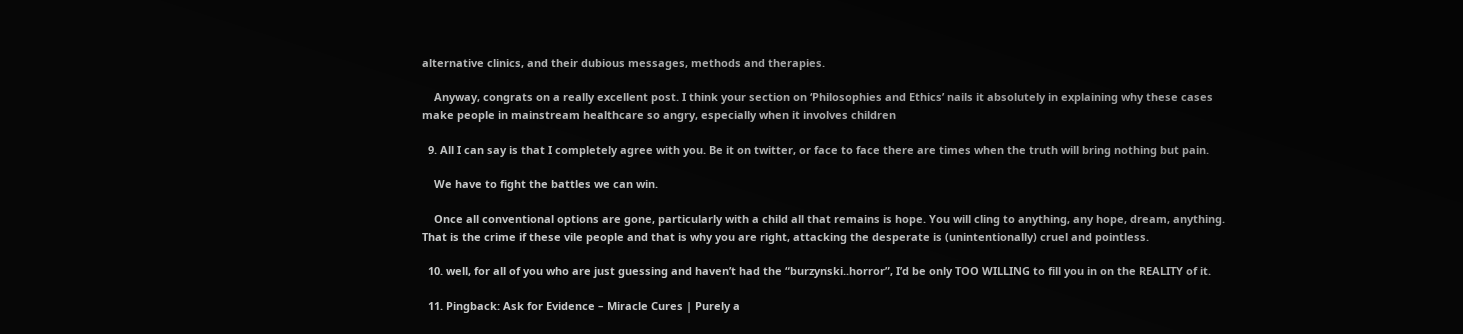alternative clinics, and their dubious messages, methods and therapies.

    Anyway, congrats on a really excellent post. I think your section on ‘Philosophies and Ethics’ nails it absolutely in explaining why these cases make people in mainstream healthcare so angry, especially when it involves children

  9. All I can say is that I completely agree with you. Be it on twitter, or face to face there are times when the truth will bring nothing but pain.

    We have to fight the battles we can win.

    Once all conventional options are gone, particularly with a child all that remains is hope. You will cling to anything, any hope, dream, anything. That is the crime if these vile people and that is why you are right, attacking the desperate is (unintentionally) cruel and pointless.

  10. well, for all of you who are just guessing and haven’t had the “burzynski..horror”, I’d be only TOO WILLING to fill you in on the REALITY of it.

  11. Pingback: Ask for Evidence – Miracle Cures | Purely a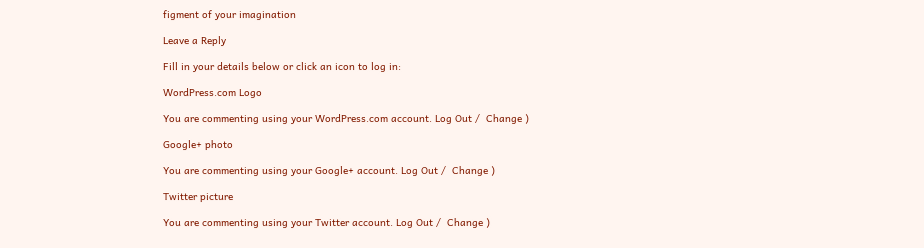figment of your imagination

Leave a Reply

Fill in your details below or click an icon to log in:

WordPress.com Logo

You are commenting using your WordPress.com account. Log Out /  Change )

Google+ photo

You are commenting using your Google+ account. Log Out /  Change )

Twitter picture

You are commenting using your Twitter account. Log Out /  Change )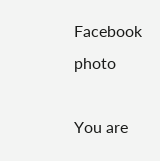Facebook photo

You are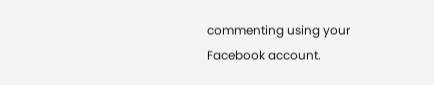commenting using your Facebook account.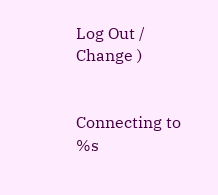Log Out /  Change )


Connecting to %s